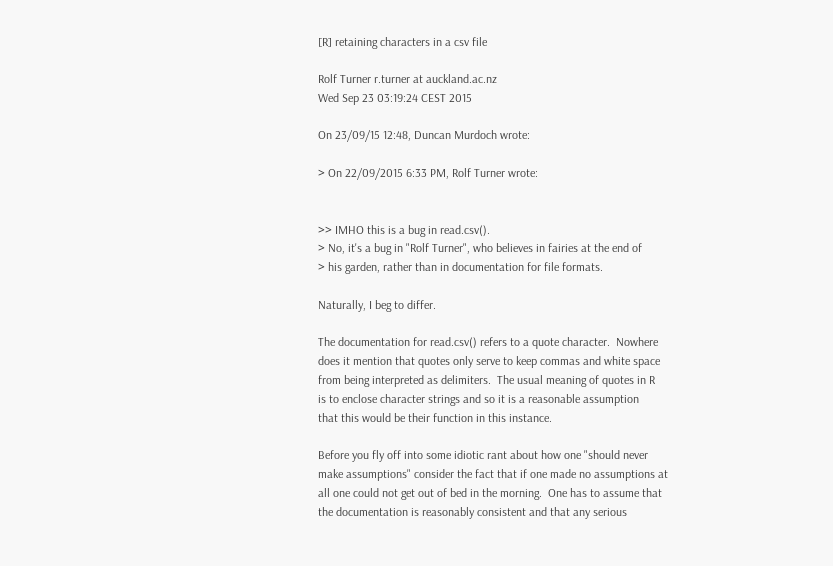[R] retaining characters in a csv file

Rolf Turner r.turner at auckland.ac.nz
Wed Sep 23 03:19:24 CEST 2015

On 23/09/15 12:48, Duncan Murdoch wrote:

> On 22/09/2015 6:33 PM, Rolf Turner wrote:


>> IMHO this is a bug in read.csv().
> No, it's a bug in "Rolf Turner", who believes in fairies at the end of
> his garden, rather than in documentation for file formats.

Naturally, I beg to differ.

The documentation for read.csv() refers to a quote character.  Nowhere
does it mention that quotes only serve to keep commas and white space
from being interpreted as delimiters.  The usual meaning of quotes in R
is to enclose character strings and so it is a reasonable assumption
that this would be their function in this instance.

Before you fly off into some idiotic rant about how one "should never
make assumptions" consider the fact that if one made no assumptions at
all one could not get out of bed in the morning.  One has to assume that
the documentation is reasonably consistent and that any serious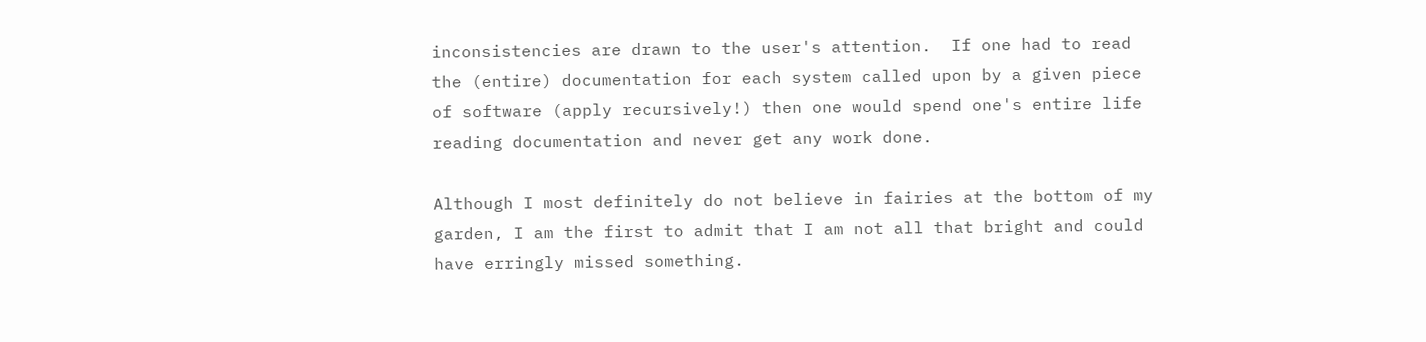inconsistencies are drawn to the user's attention.  If one had to read
the (entire) documentation for each system called upon by a given piece
of software (apply recursively!) then one would spend one's entire life
reading documentation and never get any work done.

Although I most definitely do not believe in fairies at the bottom of my
garden, I am the first to admit that I am not all that bright and could
have erringly missed something.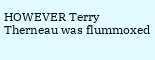HOWEVER Terry Therneau was flummoxed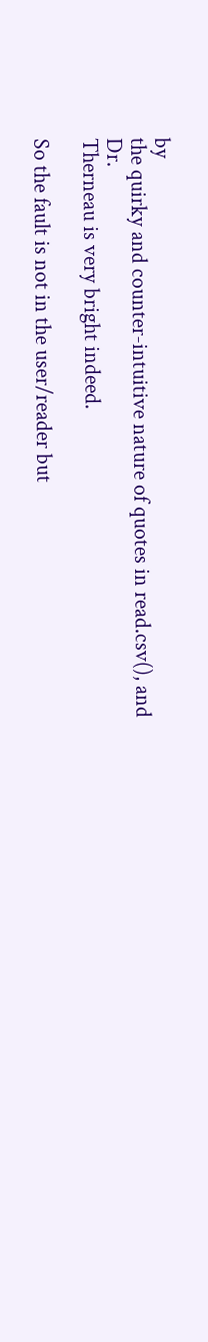by
the quirky and counter-intuitive nature of quotes in read.csv(), and Dr.
Therneau is very bright indeed.

So the fault is not in the user/reader but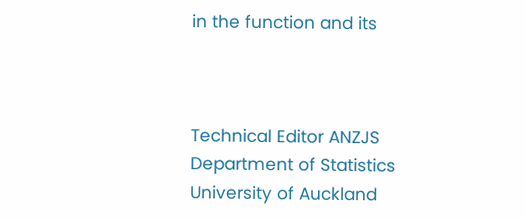in the function and its



Technical Editor ANZJS
Department of Statistics
University of Auckland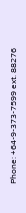Phone: +64-9-373-7599 ext. 88276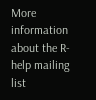More information about the R-help mailing list